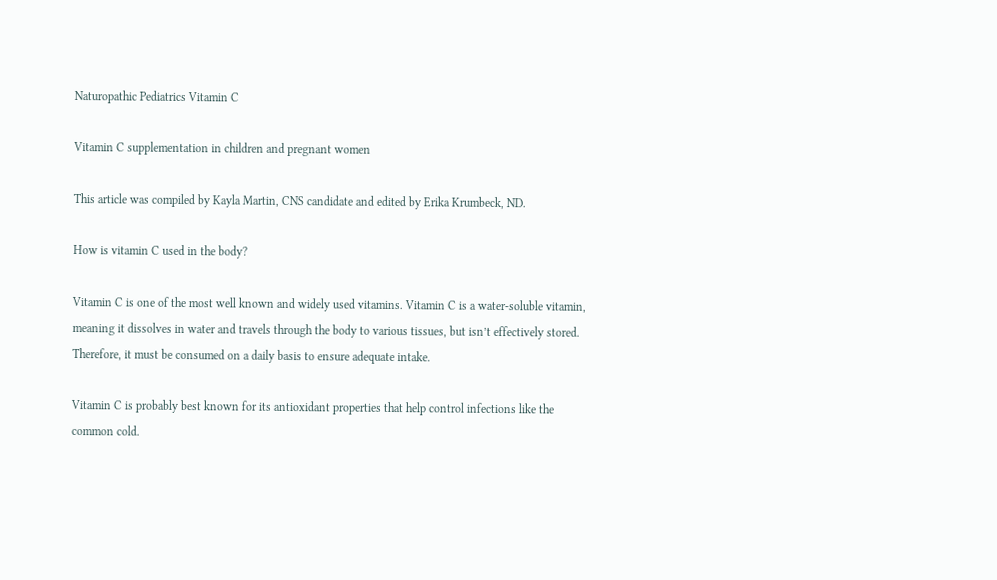Naturopathic Pediatrics Vitamin C

Vitamin C supplementation in children and pregnant women

This article was compiled by Kayla Martin, CNS candidate and edited by Erika Krumbeck, ND.

How is vitamin C used in the body?

Vitamin C is one of the most well known and widely used vitamins. Vitamin C is a water-soluble vitamin, meaning it dissolves in water and travels through the body to various tissues, but isn’t effectively stored. Therefore, it must be consumed on a daily basis to ensure adequate intake.

Vitamin C is probably best known for its antioxidant properties that help control infections like the common cold.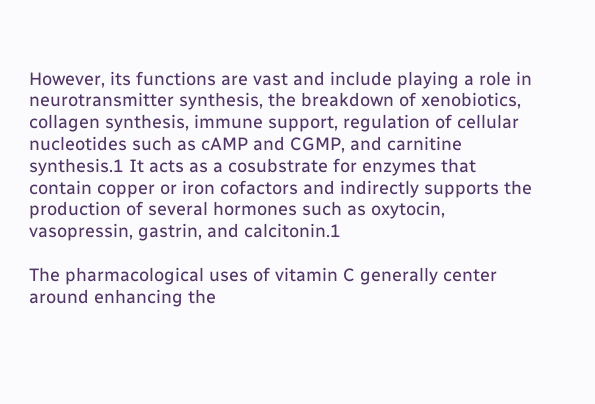However, its functions are vast and include playing a role in neurotransmitter synthesis, the breakdown of xenobiotics, collagen synthesis, immune support, regulation of cellular nucleotides such as cAMP and CGMP, and carnitine synthesis.1 It acts as a cosubstrate for enzymes that contain copper or iron cofactors and indirectly supports the production of several hormones such as oxytocin, vasopressin, gastrin, and calcitonin.1

The pharmacological uses of vitamin C generally center around enhancing the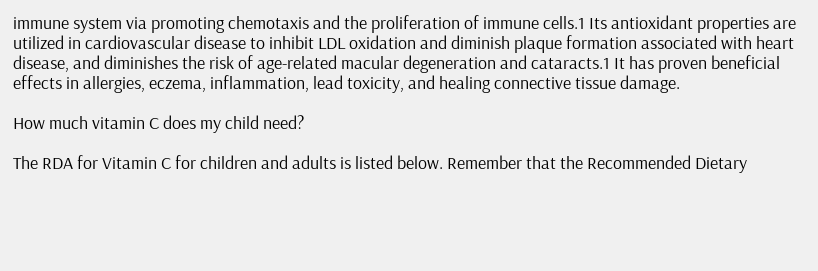immune system via promoting chemotaxis and the proliferation of immune cells.1 Its antioxidant properties are utilized in cardiovascular disease to inhibit LDL oxidation and diminish plaque formation associated with heart disease, and diminishes the risk of age-related macular degeneration and cataracts.1 It has proven beneficial effects in allergies, eczema, inflammation, lead toxicity, and healing connective tissue damage.

How much vitamin C does my child need?

The RDA for Vitamin C for children and adults is listed below. Remember that the Recommended Dietary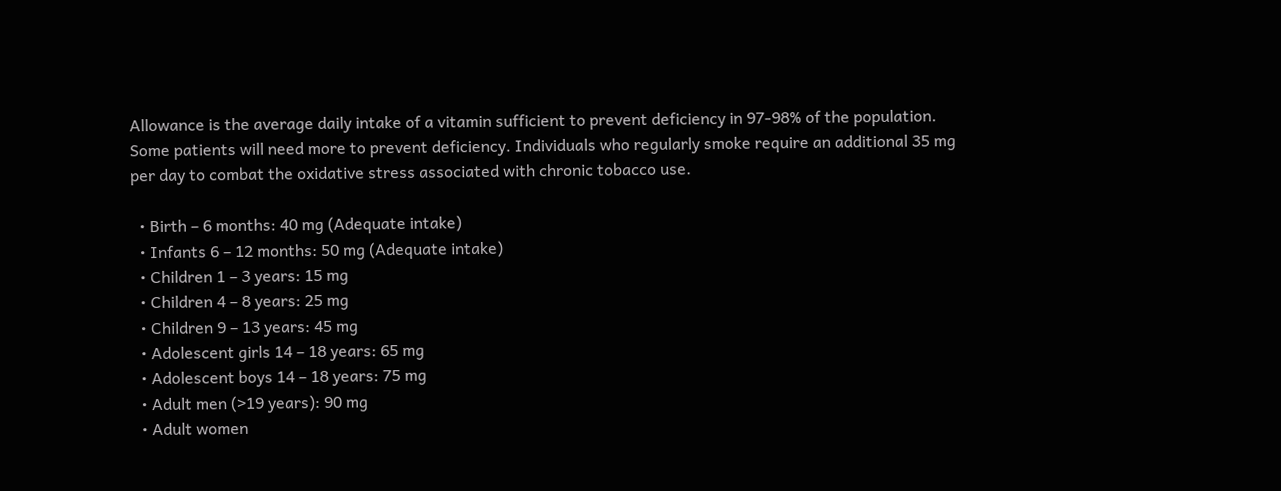Allowance is the average daily intake of a vitamin sufficient to prevent deficiency in 97-98% of the population. Some patients will need more to prevent deficiency. Individuals who regularly smoke require an additional 35 mg per day to combat the oxidative stress associated with chronic tobacco use.

  • Birth – 6 months: 40 mg (Adequate intake)
  • Infants 6 – 12 months: 50 mg (Adequate intake)
  • Children 1 – 3 years: 15 mg
  • Children 4 – 8 years: 25 mg
  • Children 9 – 13 years: 45 mg
  • Adolescent girls 14 – 18 years: 65 mg
  • Adolescent boys 14 – 18 years: 75 mg
  • Adult men (>19 years): 90 mg
  • Adult women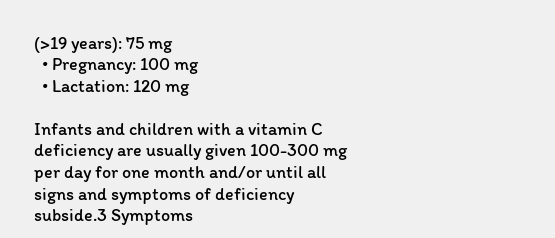(>19 years): 75 mg
  • Pregnancy: 100 mg
  • Lactation: 120 mg

Infants and children with a vitamin C deficiency are usually given 100-300 mg per day for one month and/or until all signs and symptoms of deficiency subside.3 Symptoms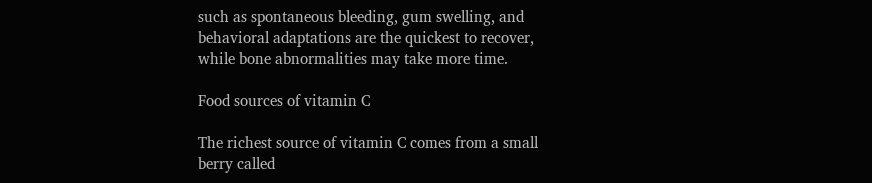such as spontaneous bleeding, gum swelling, and behavioral adaptations are the quickest to recover, while bone abnormalities may take more time.

Food sources of vitamin C

The richest source of vitamin C comes from a small berry called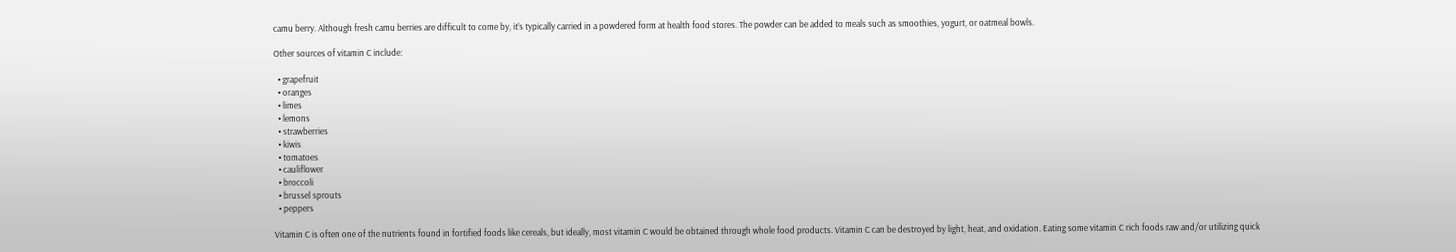camu berry. Although fresh camu berries are difficult to come by, it’s typically carried in a powdered form at health food stores. The powder can be added to meals such as smoothies, yogurt, or oatmeal bowls.

Other sources of vitamin C include:

  • grapefruit
  • oranges
  • limes
  • lemons
  • strawberries
  • kiwis
  • tomatoes
  • cauliflower
  • broccoli
  • brussel sprouts
  • peppers

Vitamin C is often one of the nutrients found in fortified foods like cereals, but ideally, most vitamin C would be obtained through whole food products. Vitamin C can be destroyed by light, heat, and oxidation. Eating some vitamin C rich foods raw and/or utilizing quick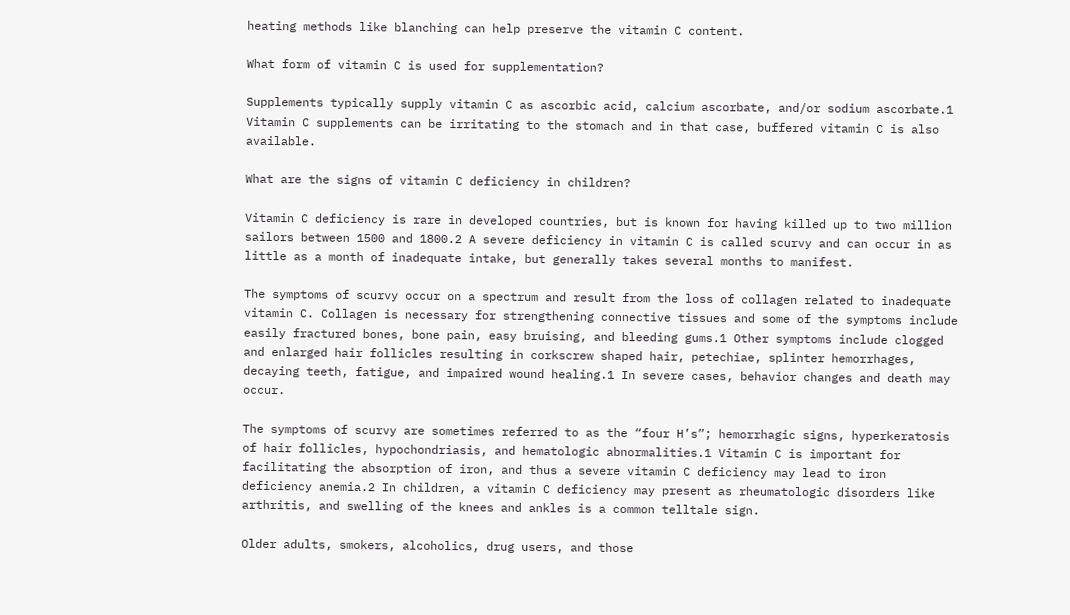heating methods like blanching can help preserve the vitamin C content.

What form of vitamin C is used for supplementation?

Supplements typically supply vitamin C as ascorbic acid, calcium ascorbate, and/or sodium ascorbate.1 Vitamin C supplements can be irritating to the stomach and in that case, buffered vitamin C is also available.

What are the signs of vitamin C deficiency in children?

Vitamin C deficiency is rare in developed countries, but is known for having killed up to two million sailors between 1500 and 1800.2 A severe deficiency in vitamin C is called scurvy and can occur in as little as a month of inadequate intake, but generally takes several months to manifest.

The symptoms of scurvy occur on a spectrum and result from the loss of collagen related to inadequate vitamin C. Collagen is necessary for strengthening connective tissues and some of the symptoms include easily fractured bones, bone pain, easy bruising, and bleeding gums.1 Other symptoms include clogged and enlarged hair follicles resulting in corkscrew shaped hair, petechiae, splinter hemorrhages, decaying teeth, fatigue, and impaired wound healing.1 In severe cases, behavior changes and death may occur.

The symptoms of scurvy are sometimes referred to as the “four H’s”; hemorrhagic signs, hyperkeratosis of hair follicles, hypochondriasis, and hematologic abnormalities.1 Vitamin C is important for facilitating the absorption of iron, and thus a severe vitamin C deficiency may lead to iron deficiency anemia.2 In children, a vitamin C deficiency may present as rheumatologic disorders like arthritis, and swelling of the knees and ankles is a common telltale sign.

Older adults, smokers, alcoholics, drug users, and those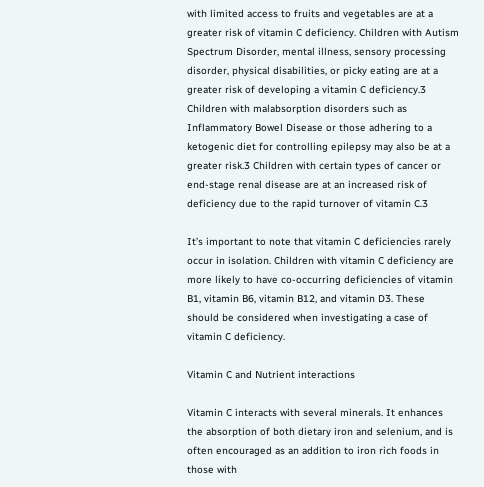with limited access to fruits and vegetables are at a greater risk of vitamin C deficiency. Children with Autism Spectrum Disorder, mental illness, sensory processing disorder, physical disabilities, or picky eating are at a greater risk of developing a vitamin C deficiency.3 Children with malabsorption disorders such as Inflammatory Bowel Disease or those adhering to a ketogenic diet for controlling epilepsy may also be at a greater risk.3 Children with certain types of cancer or end-stage renal disease are at an increased risk of deficiency due to the rapid turnover of vitamin C.3

It’s important to note that vitamin C deficiencies rarely occur in isolation. Children with vitamin C deficiency are more likely to have co-occurring deficiencies of vitamin B1, vitamin B6, vitamin B12, and vitamin D3. These should be considered when investigating a case of vitamin C deficiency.

Vitamin C and Nutrient interactions

Vitamin C interacts with several minerals. It enhances the absorption of both dietary iron and selenium, and is often encouraged as an addition to iron rich foods in those with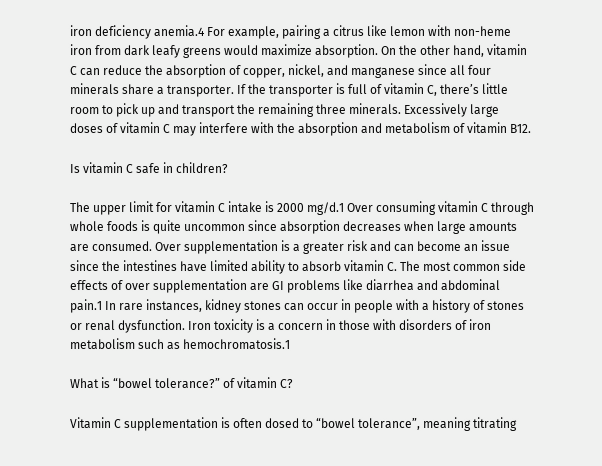iron deficiency anemia.4 For example, pairing a citrus like lemon with non-heme iron from dark leafy greens would maximize absorption. On the other hand, vitamin C can reduce the absorption of copper, nickel, and manganese since all four minerals share a transporter. If the transporter is full of vitamin C, there’s little room to pick up and transport the remaining three minerals. Excessively large doses of vitamin C may interfere with the absorption and metabolism of vitamin B12.

Is vitamin C safe in children?

The upper limit for vitamin C intake is 2000 mg/d.1 Over consuming vitamin C through whole foods is quite uncommon since absorption decreases when large amounts are consumed. Over supplementation is a greater risk and can become an issue since the intestines have limited ability to absorb vitamin C. The most common side effects of over supplementation are GI problems like diarrhea and abdominal pain.1 In rare instances, kidney stones can occur in people with a history of stones or renal dysfunction. Iron toxicity is a concern in those with disorders of iron metabolism such as hemochromatosis.1

What is “bowel tolerance?” of vitamin C?

Vitamin C supplementation is often dosed to “bowel tolerance”, meaning titrating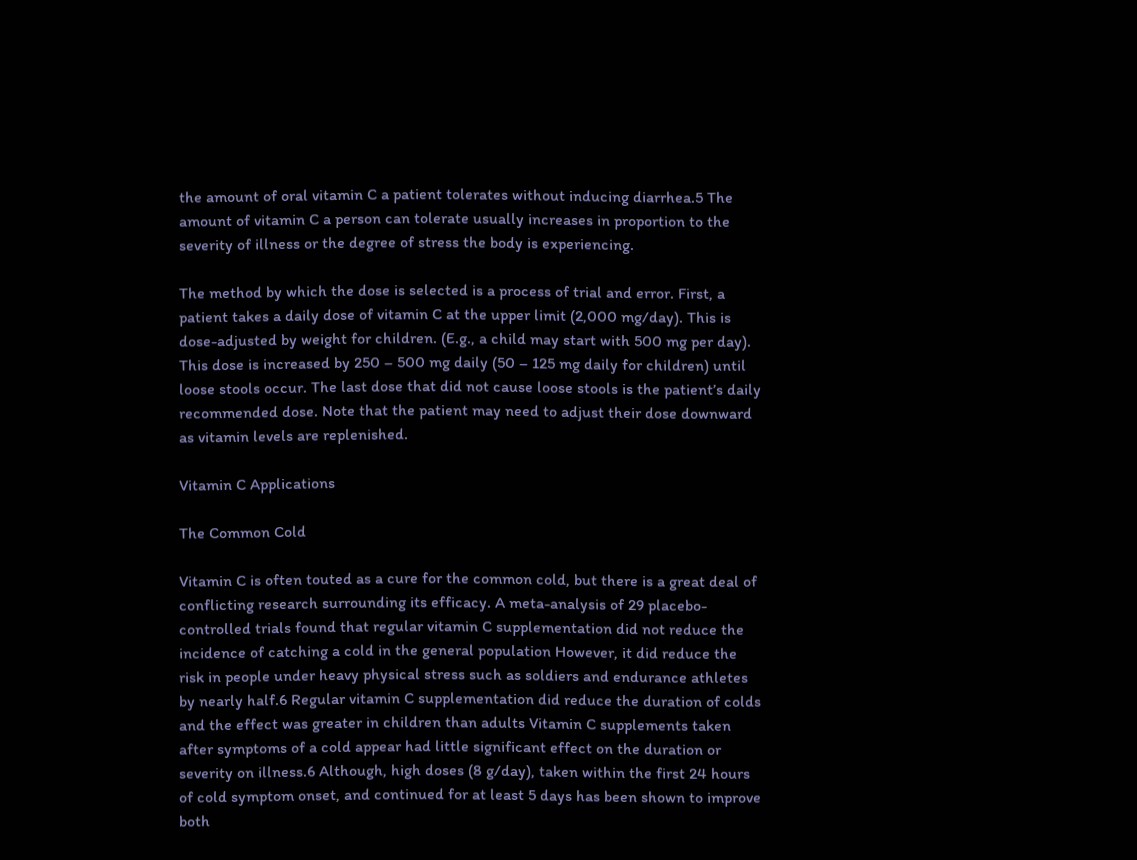the amount of oral vitamin C a patient tolerates without inducing diarrhea.5 The amount of vitamin C a person can tolerate usually increases in proportion to the severity of illness or the degree of stress the body is experiencing.

The method by which the dose is selected is a process of trial and error. First, a patient takes a daily dose of vitamin C at the upper limit (2,000 mg/day). This is dose-adjusted by weight for children. (E.g., a child may start with 500 mg per day). This dose is increased by 250 – 500 mg daily (50 – 125 mg daily for children) until loose stools occur. The last dose that did not cause loose stools is the patient’s daily recommended dose. Note that the patient may need to adjust their dose downward as vitamin levels are replenished.

Vitamin C Applications

The Common Cold

Vitamin C is often touted as a cure for the common cold, but there is a great deal of conflicting research surrounding its efficacy. A meta-analysis of 29 placebo-controlled trials found that regular vitamin C supplementation did not reduce the incidence of catching a cold in the general population However, it did reduce the risk in people under heavy physical stress such as soldiers and endurance athletes by nearly half.6 Regular vitamin C supplementation did reduce the duration of colds and the effect was greater in children than adults Vitamin C supplements taken after symptoms of a cold appear had little significant effect on the duration or severity on illness.6 Although, high doses (8 g/day), taken within the first 24 hours of cold symptom onset, and continued for at least 5 days has been shown to improve both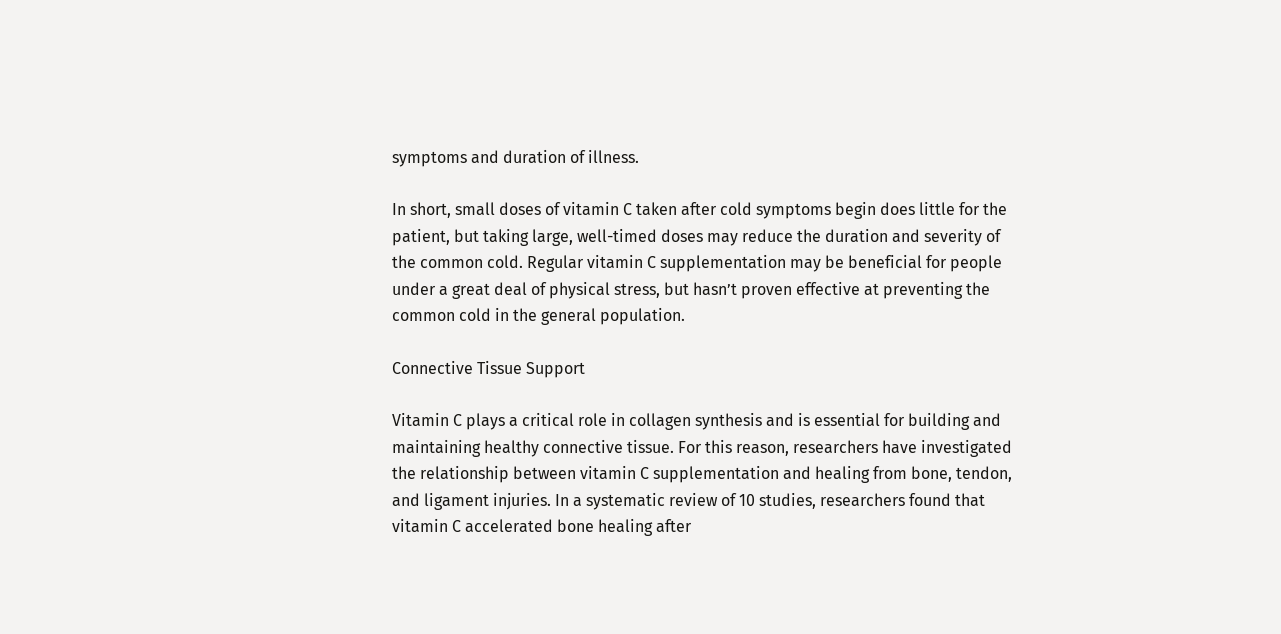symptoms and duration of illness.

In short, small doses of vitamin C taken after cold symptoms begin does little for the patient, but taking large, well-timed doses may reduce the duration and severity of the common cold. Regular vitamin C supplementation may be beneficial for people under a great deal of physical stress, but hasn’t proven effective at preventing the common cold in the general population.

Connective Tissue Support

Vitamin C plays a critical role in collagen synthesis and is essential for building and maintaining healthy connective tissue. For this reason, researchers have investigated the relationship between vitamin C supplementation and healing from bone, tendon, and ligament injuries. In a systematic review of 10 studies, researchers found that vitamin C accelerated bone healing after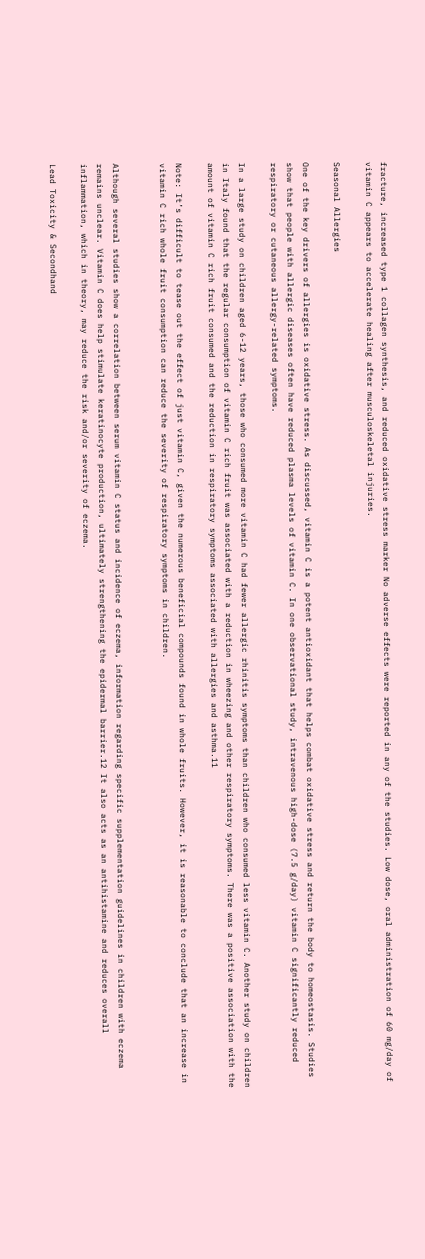fracture, increased type 1 collagen synthesis, and reduced oxidative stress marker No adverse effects were reported in any of the studies. Low dose, oral administration of 60 mg/day of vitamin C appears to accelerate healing after musculoskeletal injuries.

Seasonal Allergies

One of the key drivers of allergies is oxidative stress. As discussed, vitamin C is a potent antioxidant that helps combat oxidative stress and return the body to homeostasis. Studies show that people with allergic diseases often have reduced plasma levels of vitamin C. In one observational study, intravenous high-dose (7.5 g/day) vitamin C significantly reduced respiratory or cutaneous allergy-related symptoms.

In a large study on children aged 6-12 years, those who consumed more vitamin C had fewer allergic rhinitis symptoms than children who consumed less vitamin C. Another study on children in Italy found that the regular consumption of vitamin C rich fruit was associated with a reduction in wheezing and other respiratory symptoms. There was a positive association with the amount of vitamin C rich fruit consumed and the reduction in respiratory symptoms associated with allergies and asthma.11

Note: It’s difficult to tease out the effect of just vitamin C, given the numerous beneficial compounds found in whole fruits. However, it is reasonable to conclude that an increase in vitamin C rich whole fruit consumption can reduce the severity of respiratory symptoms in children.


Although several studies show a correlation between serum vitamin C status and incidence of eczema, information regarding specific supplementation guidelines in children with eczema remains unclear. Vitamin C does help stimulate keratinocyte production, ultimately strengthening the epidermal barrier.12 It also acts as an antihistamine and reduces overall inflammation, which in theory, may reduce the risk and/or severity of eczema.

Lead Toxicity & Secondhand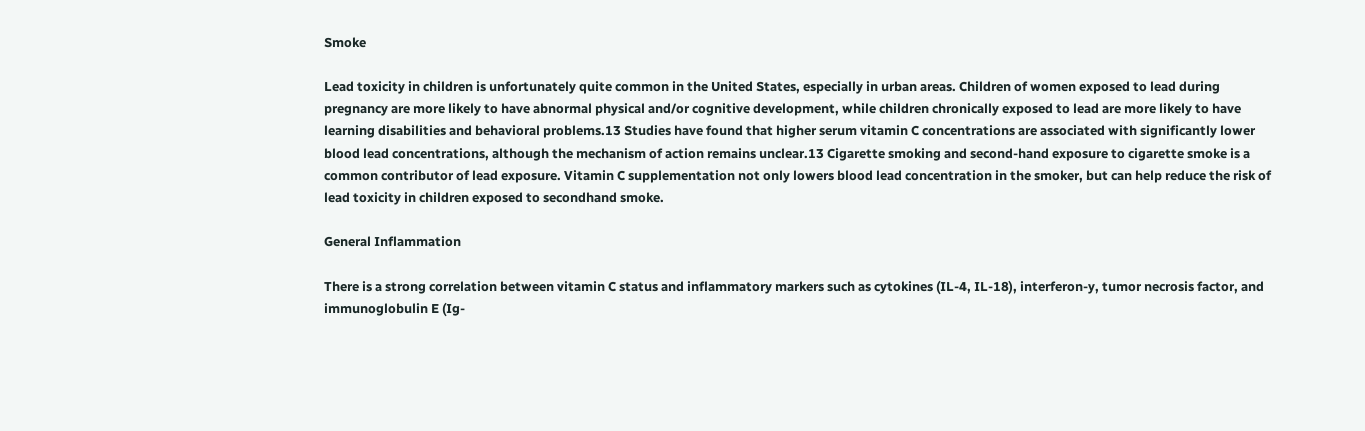Smoke

Lead toxicity in children is unfortunately quite common in the United States, especially in urban areas. Children of women exposed to lead during pregnancy are more likely to have abnormal physical and/or cognitive development, while children chronically exposed to lead are more likely to have learning disabilities and behavioral problems.13 Studies have found that higher serum vitamin C concentrations are associated with significantly lower blood lead concentrations, although the mechanism of action remains unclear.13 Cigarette smoking and second-hand exposure to cigarette smoke is a common contributor of lead exposure. Vitamin C supplementation not only lowers blood lead concentration in the smoker, but can help reduce the risk of lead toxicity in children exposed to secondhand smoke.

General Inflammation

There is a strong correlation between vitamin C status and inflammatory markers such as cytokines (IL-4, IL-18), interferon-y, tumor necrosis factor, and immunoglobulin E (Ig-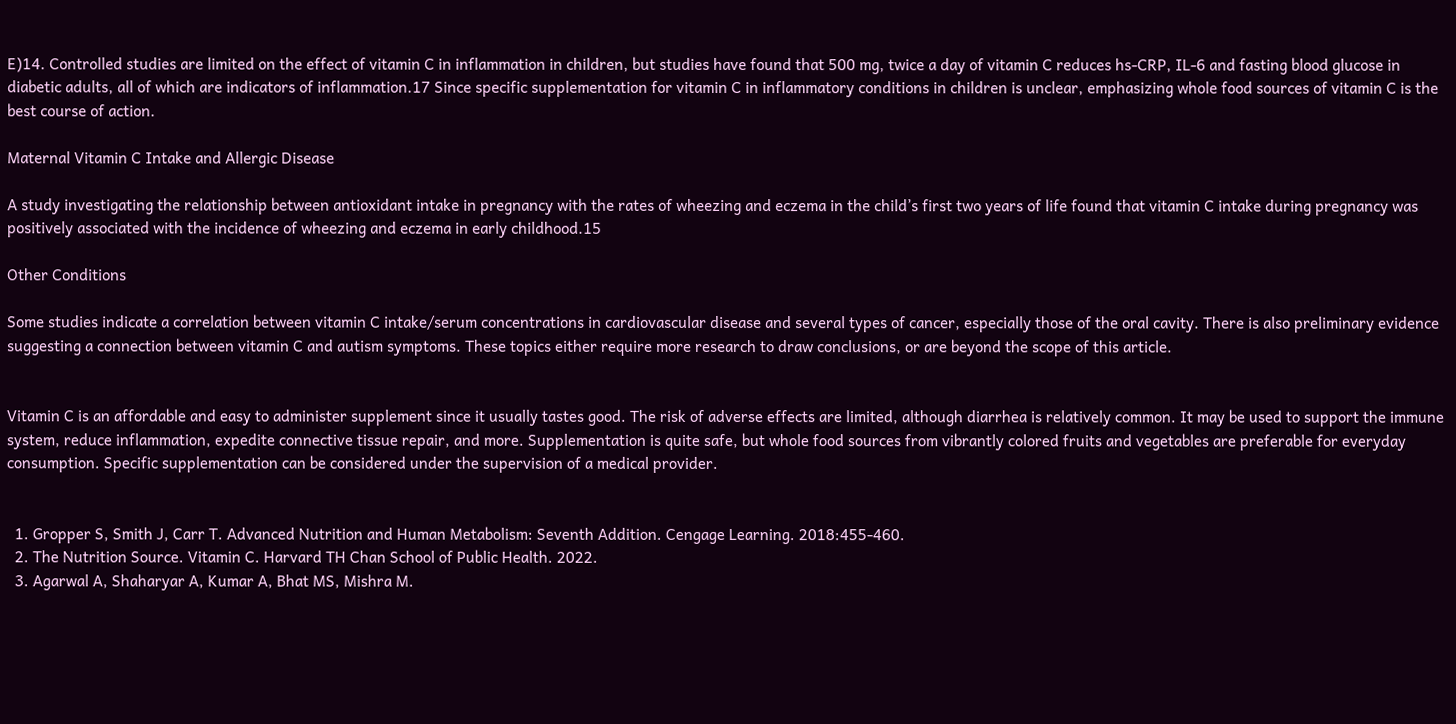E)14. Controlled studies are limited on the effect of vitamin C in inflammation in children, but studies have found that 500 mg, twice a day of vitamin C reduces hs-CRP, IL-6 and fasting blood glucose in diabetic adults, all of which are indicators of inflammation.17 Since specific supplementation for vitamin C in inflammatory conditions in children is unclear, emphasizing whole food sources of vitamin C is the best course of action.

Maternal Vitamin C Intake and Allergic Disease

A study investigating the relationship between antioxidant intake in pregnancy with the rates of wheezing and eczema in the child’s first two years of life found that vitamin C intake during pregnancy was positively associated with the incidence of wheezing and eczema in early childhood.15

Other Conditions

Some studies indicate a correlation between vitamin C intake/serum concentrations in cardiovascular disease and several types of cancer, especially those of the oral cavity. There is also preliminary evidence suggesting a connection between vitamin C and autism symptoms. These topics either require more research to draw conclusions, or are beyond the scope of this article.


Vitamin C is an affordable and easy to administer supplement since it usually tastes good. The risk of adverse effects are limited, although diarrhea is relatively common. It may be used to support the immune system, reduce inflammation, expedite connective tissue repair, and more. Supplementation is quite safe, but whole food sources from vibrantly colored fruits and vegetables are preferable for everyday consumption. Specific supplementation can be considered under the supervision of a medical provider.


  1. Gropper S, Smith J, Carr T. Advanced Nutrition and Human Metabolism: Seventh Addition. Cengage Learning. 2018:455-460.
  2. The Nutrition Source. Vitamin C. Harvard TH Chan School of Public Health. 2022.
  3. Agarwal A, Shaharyar A, Kumar A, Bhat MS, Mishra M.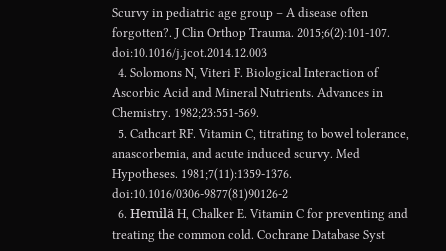Scurvy in pediatric age group – A disease often forgotten?. J Clin Orthop Trauma. 2015;6(2):101-107. doi:10.1016/j.jcot.2014.12.003
  4. Solomons N, Viteri F. Biological Interaction of Ascorbic Acid and Mineral Nutrients. Advances in Chemistry. 1982;23:551-569.
  5. Cathcart RF. Vitamin C, titrating to bowel tolerance, anascorbemia, and acute induced scurvy. Med Hypotheses. 1981;7(11):1359-1376. doi:10.1016/0306-9877(81)90126-2
  6. Hemilä H, Chalker E. Vitamin C for preventing and treating the common cold. Cochrane Database Syst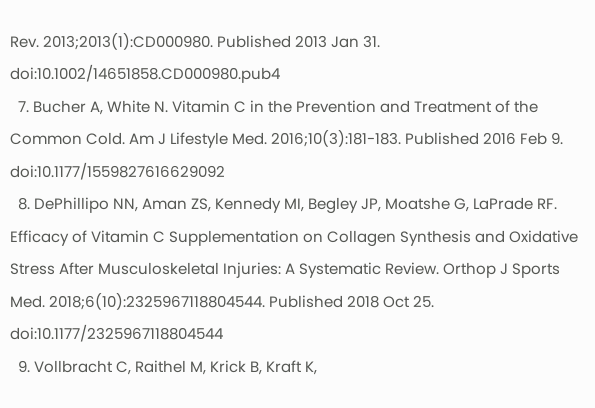Rev. 2013;2013(1):CD000980. Published 2013 Jan 31. doi:10.1002/14651858.CD000980.pub4
  7. Bucher A, White N. Vitamin C in the Prevention and Treatment of the Common Cold. Am J Lifestyle Med. 2016;10(3):181-183. Published 2016 Feb 9. doi:10.1177/1559827616629092
  8. DePhillipo NN, Aman ZS, Kennedy MI, Begley JP, Moatshe G, LaPrade RF. Efficacy of Vitamin C Supplementation on Collagen Synthesis and Oxidative Stress After Musculoskeletal Injuries: A Systematic Review. Orthop J Sports Med. 2018;6(10):2325967118804544. Published 2018 Oct 25. doi:10.1177/2325967118804544
  9. Vollbracht C, Raithel M, Krick B, Kraft K,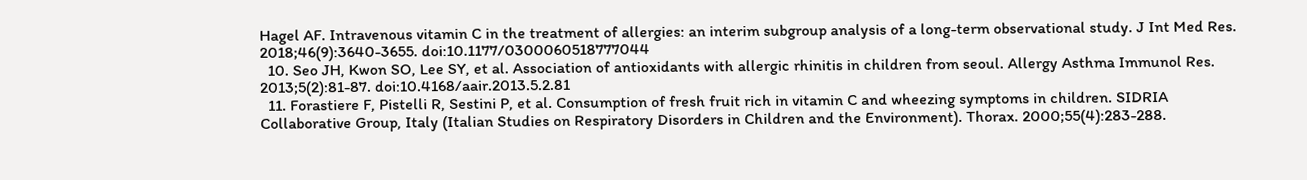Hagel AF. Intravenous vitamin C in the treatment of allergies: an interim subgroup analysis of a long-term observational study. J Int Med Res. 2018;46(9):3640-3655. doi:10.1177/0300060518777044
  10. Seo JH, Kwon SO, Lee SY, et al. Association of antioxidants with allergic rhinitis in children from seoul. Allergy Asthma Immunol Res. 2013;5(2):81-87. doi:10.4168/aair.2013.5.2.81
  11. Forastiere F, Pistelli R, Sestini P, et al. Consumption of fresh fruit rich in vitamin C and wheezing symptoms in children. SIDRIA Collaborative Group, Italy (Italian Studies on Respiratory Disorders in Children and the Environment). Thorax. 2000;55(4):283-288.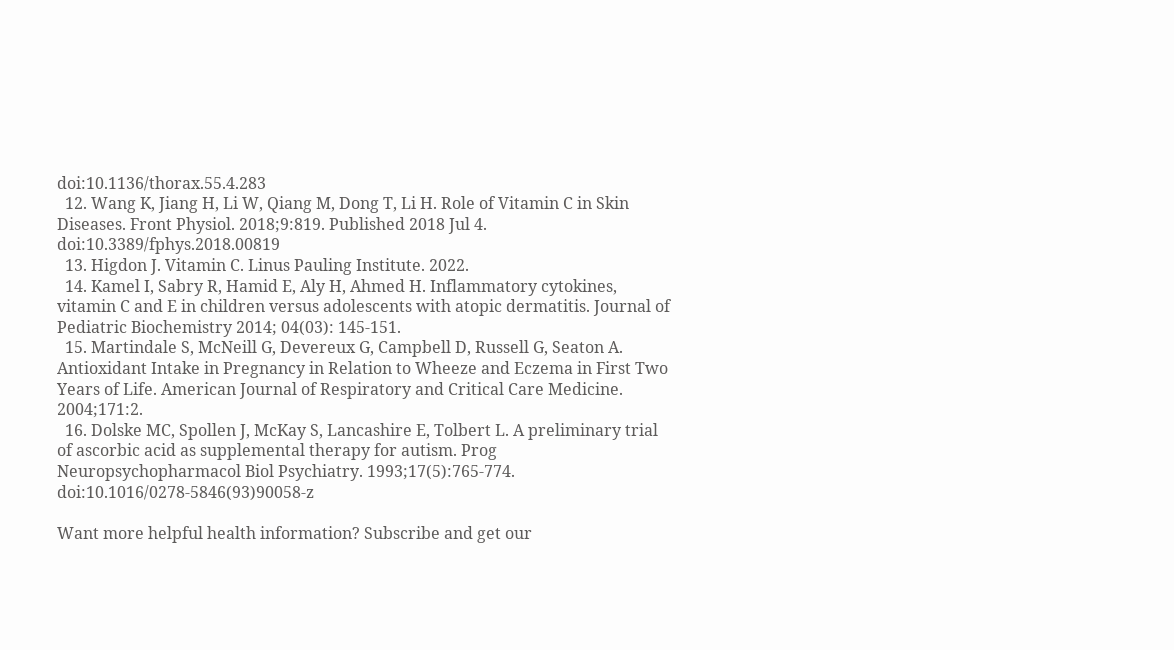doi:10.1136/thorax.55.4.283
  12. Wang K, Jiang H, Li W, Qiang M, Dong T, Li H. Role of Vitamin C in Skin Diseases. Front Physiol. 2018;9:819. Published 2018 Jul 4. doi:10.3389/fphys.2018.00819
  13. Higdon J. Vitamin C. Linus Pauling Institute. 2022.
  14. Kamel I, Sabry R, Hamid E, Aly H, Ahmed H. Inflammatory cytokines, vitamin C and E in children versus adolescents with atopic dermatitis. Journal of Pediatric Biochemistry 2014; 04(03): 145-151.
  15. Martindale S, McNeill G, Devereux G, Campbell D, Russell G, Seaton A. Antioxidant Intake in Pregnancy in Relation to Wheeze and Eczema in First Two Years of Life. American Journal of Respiratory and Critical Care Medicine. 2004;171:2.
  16. Dolske MC, Spollen J, McKay S, Lancashire E, Tolbert L. A preliminary trial of ascorbic acid as supplemental therapy for autism. Prog Neuropsychopharmacol Biol Psychiatry. 1993;17(5):765-774. doi:10.1016/0278-5846(93)90058-z

Want more helpful health information? Subscribe and get our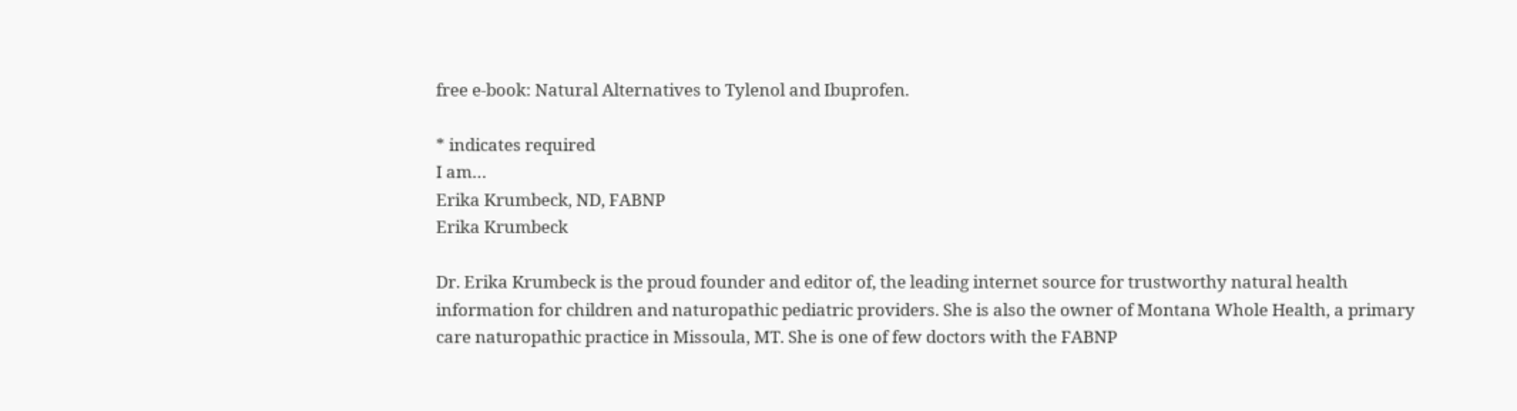free e-book: Natural Alternatives to Tylenol and Ibuprofen.

* indicates required
I am…
Erika Krumbeck, ND, FABNP
Erika Krumbeck

Dr. Erika Krumbeck is the proud founder and editor of, the leading internet source for trustworthy natural health information for children and naturopathic pediatric providers. She is also the owner of Montana Whole Health, a primary care naturopathic practice in Missoula, MT. She is one of few doctors with the FABNP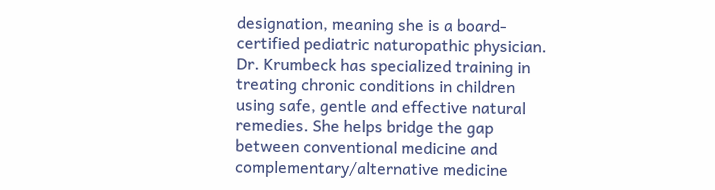designation, meaning she is a board-certified pediatric naturopathic physician. Dr. Krumbeck has specialized training in treating chronic conditions in children using safe, gentle and effective natural remedies. She helps bridge the gap between conventional medicine and complementary/alternative medicine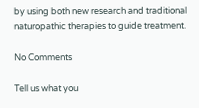by using both new research and traditional naturopathic therapies to guide treatment.

No Comments

Tell us what you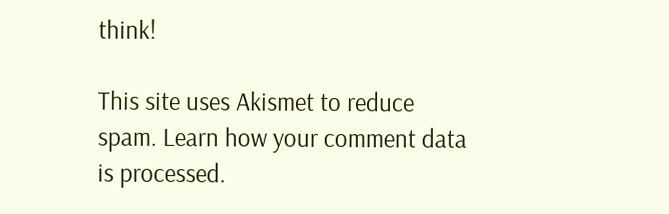think!

This site uses Akismet to reduce spam. Learn how your comment data is processed.